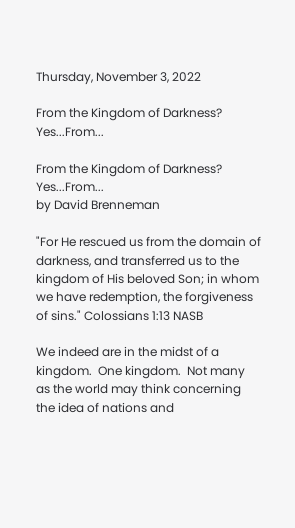Thursday, November 3, 2022

From the Kingdom of Darkness? Yes...From...

From the Kingdom of Darkness?  Yes...From...
by David Brenneman

"For He rescued us from the domain of darkness, and transferred us to the kingdom of His beloved Son; in whom we have redemption, the forgiveness of sins." Colossians 1:13 NASB

We indeed are in the midst of a kingdom.  One kingdom.  Not many as the world may think concerning the idea of nations and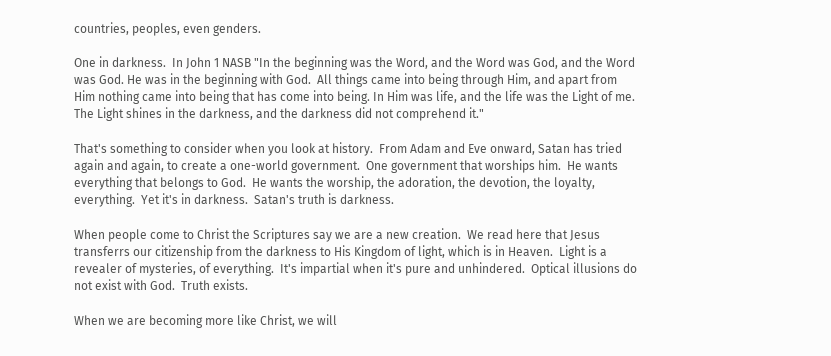countries, peoples, even genders.

One in darkness.  In John 1 NASB "In the beginning was the Word, and the Word was God, and the Word was God. He was in the beginning with God.  All things came into being through Him, and apart from Him nothing came into being that has come into being. In Him was life, and the life was the Light of me. The Light shines in the darkness, and the darkness did not comprehend it."

That's something to consider when you look at history.  From Adam and Eve onward, Satan has tried again and again, to create a one-world government.  One government that worships him.  He wants everything that belongs to God.  He wants the worship, the adoration, the devotion, the loyalty, everything.  Yet it's in darkness.  Satan's truth is darkness.

When people come to Christ the Scriptures say we are a new creation.  We read here that Jesus transferrs our citizenship from the darkness to His Kingdom of light, which is in Heaven.  Light is a revealer of mysteries, of everything.  It's impartial when it's pure and unhindered.  Optical illusions do not exist with God.  Truth exists.

When we are becoming more like Christ, we will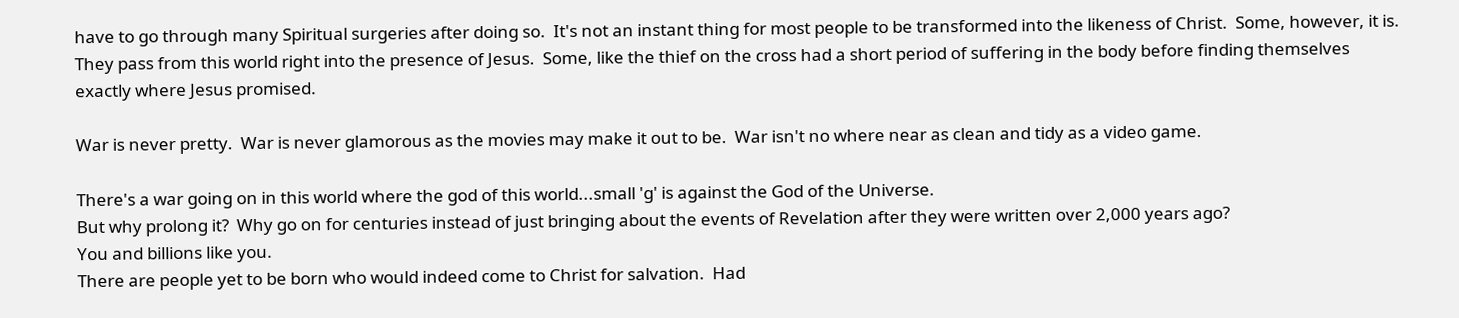have to go through many Spiritual surgeries after doing so.  It's not an instant thing for most people to be transformed into the likeness of Christ.  Some, however, it is.  They pass from this world right into the presence of Jesus.  Some, like the thief on the cross had a short period of suffering in the body before finding themselves exactly where Jesus promised.

War is never pretty.  War is never glamorous as the movies may make it out to be.  War isn't no where near as clean and tidy as a video game.

There's a war going on in this world where the god of this world...small 'g' is against the God of the Universe.
But why prolong it?  Why go on for centuries instead of just bringing about the events of Revelation after they were written over 2,000 years ago?
You and billions like you.
There are people yet to be born who would indeed come to Christ for salvation.  Had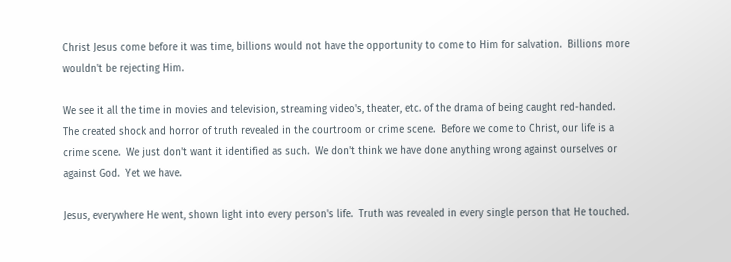Christ Jesus come before it was time, billions would not have the opportunity to come to Him for salvation.  Billions more wouldn't be rejecting Him.

We see it all the time in movies and television, streaming video's, theater, etc. of the drama of being caught red-handed.  The created shock and horror of truth revealed in the courtroom or crime scene.  Before we come to Christ, our life is a crime scene.  We just don't want it identified as such.  We don't think we have done anything wrong against ourselves or against God.  Yet we have.

Jesus, everywhere He went, shown light into every person's life.  Truth was revealed in every single person that He touched.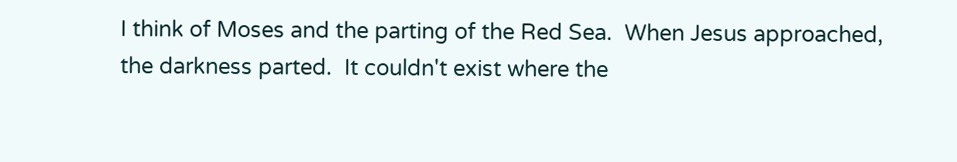I think of Moses and the parting of the Red Sea.  When Jesus approached, the darkness parted.  It couldn't exist where the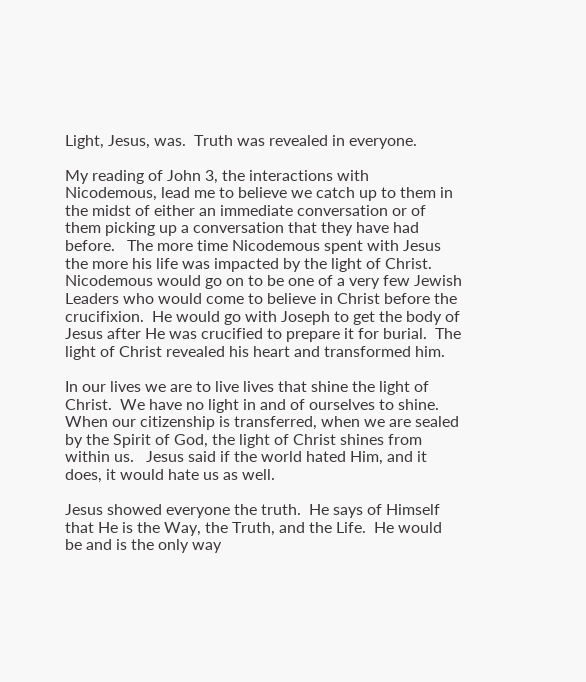Light, Jesus, was.  Truth was revealed in everyone.

My reading of John 3, the interactions with Nicodemous, lead me to believe we catch up to them in the midst of either an immediate conversation or of them picking up a conversation that they have had before.   The more time Nicodemous spent with Jesus the more his life was impacted by the light of Christ.  Nicodemous would go on to be one of a very few Jewish Leaders who would come to believe in Christ before the crucifixion.  He would go with Joseph to get the body of Jesus after He was crucified to prepare it for burial.  The light of Christ revealed his heart and transformed him.

In our lives we are to live lives that shine the light of Christ.  We have no light in and of ourselves to shine.  When our citizenship is transferred, when we are sealed by the Spirit of God, the light of Christ shines from within us.   Jesus said if the world hated Him, and it does, it would hate us as well.

Jesus showed everyone the truth.  He says of Himself that He is the Way, the Truth, and the Life.  He would be and is the only way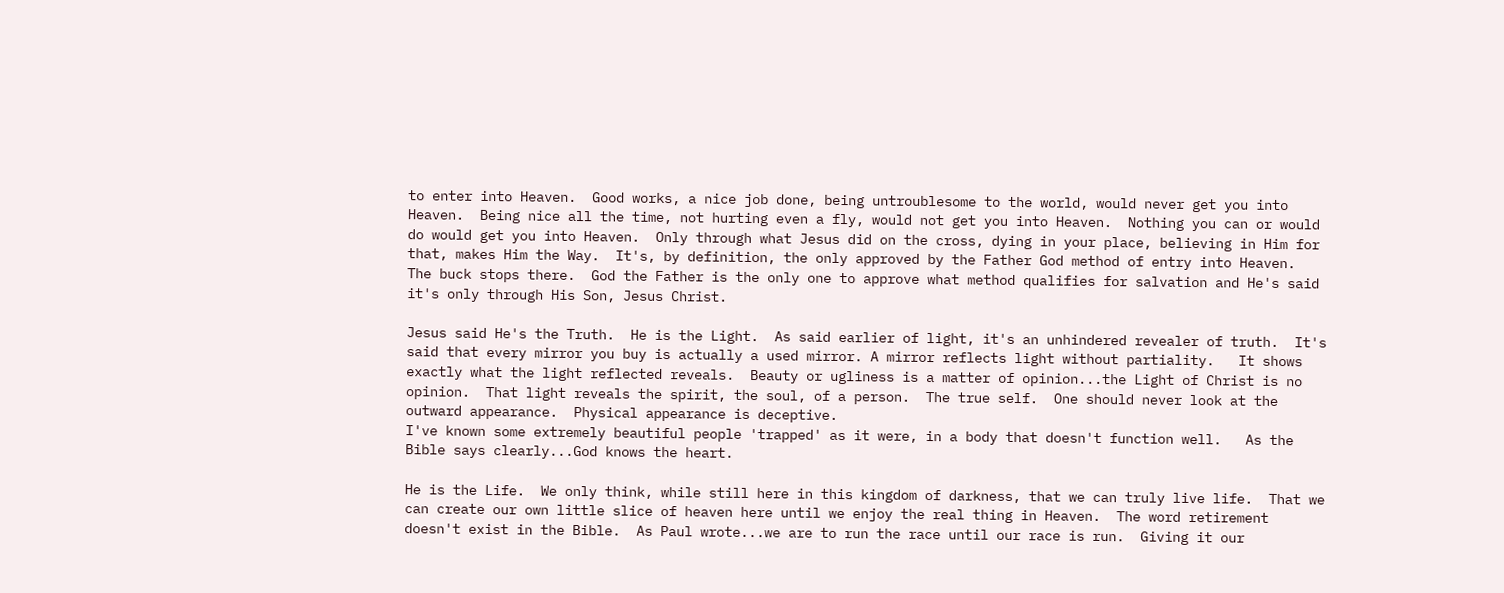to enter into Heaven.  Good works, a nice job done, being untroublesome to the world, would never get you into Heaven.  Being nice all the time, not hurting even a fly, would not get you into Heaven.  Nothing you can or would do would get you into Heaven.  Only through what Jesus did on the cross, dying in your place, believing in Him for that, makes Him the Way.  It's, by definition, the only approved by the Father God method of entry into Heaven.  The buck stops there.  God the Father is the only one to approve what method qualifies for salvation and He's said it's only through His Son, Jesus Christ.

Jesus said He's the Truth.  He is the Light.  As said earlier of light, it's an unhindered revealer of truth.  It's said that every mirror you buy is actually a used mirror. A mirror reflects light without partiality.   It shows exactly what the light reflected reveals.  Beauty or ugliness is a matter of opinion...the Light of Christ is no opinion.  That light reveals the spirit, the soul, of a person.  The true self.  One should never look at the outward appearance.  Physical appearance is deceptive.
I've known some extremely beautiful people 'trapped' as it were, in a body that doesn't function well.   As the Bible says clearly...God knows the heart.

He is the Life.  We only think, while still here in this kingdom of darkness, that we can truly live life.  That we can create our own little slice of heaven here until we enjoy the real thing in Heaven.  The word retirement doesn't exist in the Bible.  As Paul wrote...we are to run the race until our race is run.  Giving it our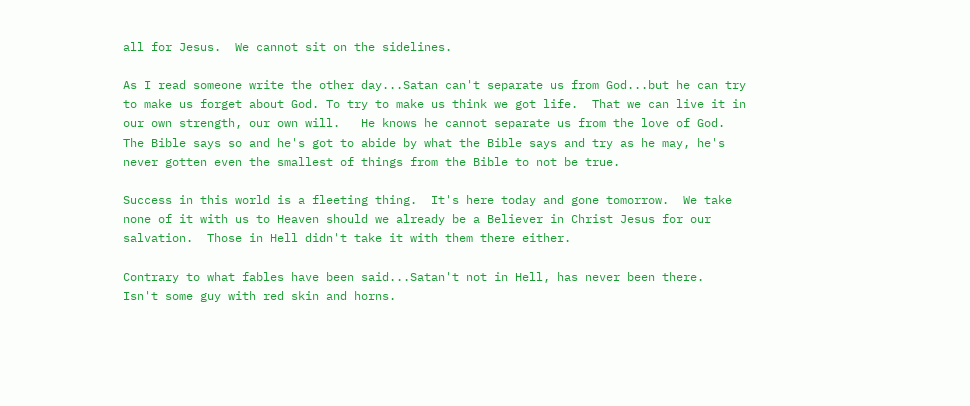all for Jesus.  We cannot sit on the sidelines.

As I read someone write the other day...Satan can't separate us from God...but he can try to make us forget about God. To try to make us think we got life.  That we can live it in our own strength, our own will.   He knows he cannot separate us from the love of God.  The Bible says so and he's got to abide by what the Bible says and try as he may, he's never gotten even the smallest of things from the Bible to not be true.

Success in this world is a fleeting thing.  It's here today and gone tomorrow.  We take none of it with us to Heaven should we already be a Believer in Christ Jesus for our salvation.  Those in Hell didn't take it with them there either.

Contrary to what fables have been said...Satan't not in Hell, has never been there.  Isn't some guy with red skin and horns.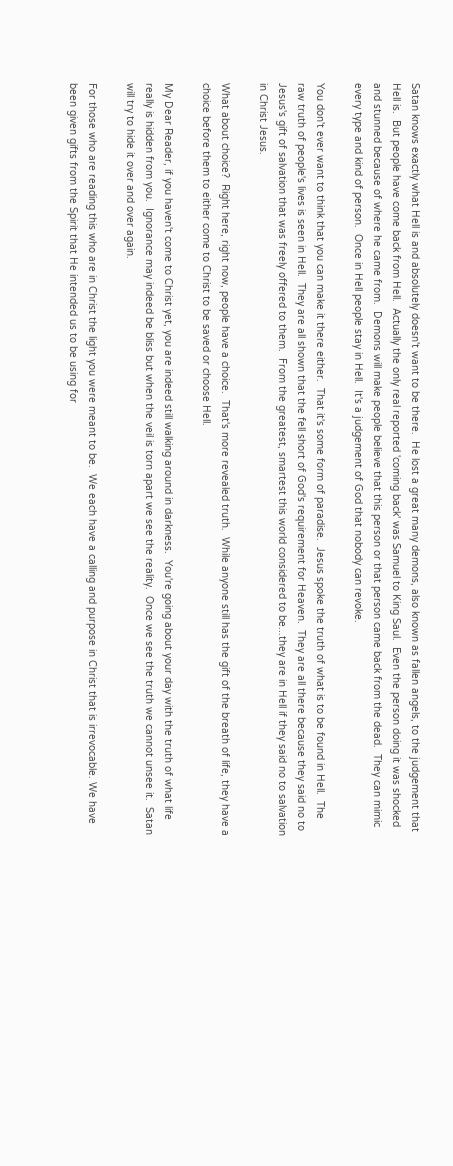Satan knows exactly what Hell is and absolutely doesn't want to be there.  He lost a great many demons, also known as fallen angels, to the judgement that Hell is.  But people have come back from Hell.  Actually the only real reported 'coming back' was Samuel to King Saul.  Even the person doing it was shocked and stunned because of where he came from.  Demons will make people believe that this person or that person came back from the dead.  They can mimic every type and kind of person.  Once in Hell people stay in Hell.  It's a judgement of God that nobody can revoke.

You don't ever want to think that you can make it there either.  That it's some form of paradise.  Jesus spoke the truth of what is to be found in Hell.  The raw truth of people's lives is seen in Hell.  They are all shown that the fell short of God's requirement for Heaven.  They are all there because they said no to Jesus's gift of salvation that was freely offered to them.  From the greatest, smartest this world considered to be...they are in Hell if they said no to salvation in Christ Jesus.

What about choice?  Right here, right now, people have a choice.  That's more revealed truth.  While anyone still has the gift of the breath of life, they have a choice before them to either come to Christ to be saved or choose Hell.

My Dear Reader, if you haven't come to Christ yet, you are indeed still walking around in darkness.  You're going about your day with the truth of what life really is hidden from you.  Ignorance may indeed be bliss but when the veil is torn apart we see the reality.  Once we see the truth we cannot unsee it.  Satan will try to hide it over and over again.

For those who are reading this who are in Christ the light you were meant to be.  We each have a calling and purpose in Christ that is irrevocable. We have been given gifts from the Spirit that He intended us to be using for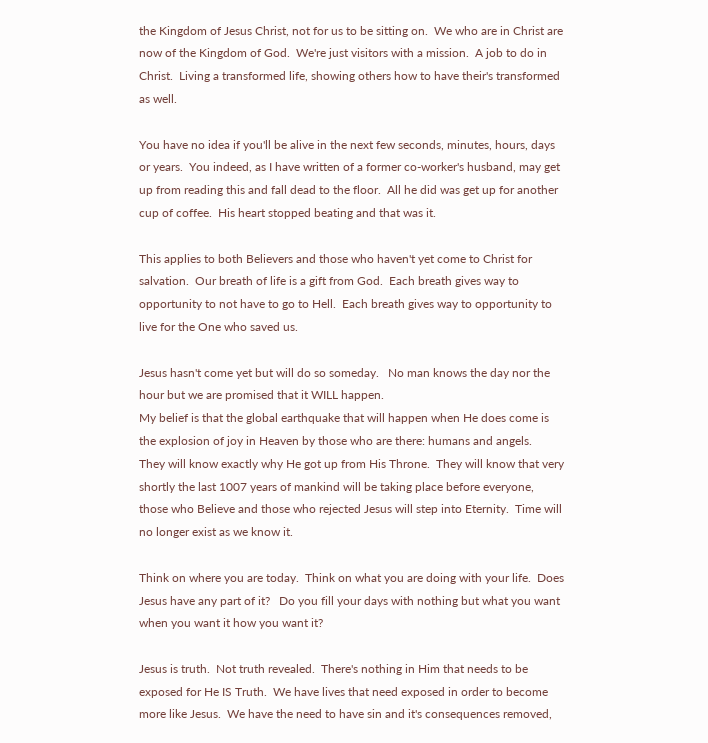the Kingdom of Jesus Christ, not for us to be sitting on.  We who are in Christ are now of the Kingdom of God.  We're just visitors with a mission.  A job to do in Christ.  Living a transformed life, showing others how to have their's transformed as well.

You have no idea if you'll be alive in the next few seconds, minutes, hours, days or years.  You indeed, as I have written of a former co-worker's husband, may get up from reading this and fall dead to the floor.  All he did was get up for another cup of coffee.  His heart stopped beating and that was it.

This applies to both Believers and those who haven't yet come to Christ for salvation.  Our breath of life is a gift from God.  Each breath gives way to opportunity to not have to go to Hell.  Each breath gives way to opportunity to live for the One who saved us.

Jesus hasn't come yet but will do so someday.   No man knows the day nor the hour but we are promised that it WILL happen.
My belief is that the global earthquake that will happen when He does come is the explosion of joy in Heaven by those who are there: humans and angels.
They will know exactly why He got up from His Throne.  They will know that very shortly the last 1007 years of mankind will be taking place before everyone, those who Believe and those who rejected Jesus will step into Eternity.  Time will no longer exist as we know it.

Think on where you are today.  Think on what you are doing with your life.  Does Jesus have any part of it?   Do you fill your days with nothing but what you want when you want it how you want it?

Jesus is truth.  Not truth revealed.  There's nothing in Him that needs to be exposed for He IS Truth.  We have lives that need exposed in order to become more like Jesus.  We have the need to have sin and it's consequences removed,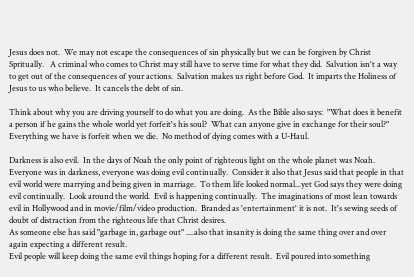Jesus does not.  We may not escape the consequences of sin physically but we can be forgiven by Christ Spritually.   A criminal who comes to Christ may still have to serve time for what they did.  Salvation isn't a way to get out of the consequences of your actions.  Salvation makes us right before God.  It imparts the Holiness of Jesus to us who believe.  It cancels the debt of sin.

Think about why you are driving yourself to do what you are doing.  As the Bible also says:  "What does it benefit  a person if he gains the whole world yet forfeit's his soul?  What can anyone give in exchange for their soul?"   Everything we have is forfeit when we die.  No method of dying comes with a U-Haul.

Darkness is also evil.  In the days of Noah the only point of righteous light on the whole planet was Noah.  Everyone was in darkness, everyone was doing evil continually.  Consider it also that Jesus said that people in that evil world were marrying and being given in marriage.  To them life looked normal...yet God says they were doing evil continually.  Look around the world.  Evil is happening continually.  The imaginations of most lean towards evil in Hollywood and in movie/film/video production.  Branded as 'entertainment' it is not.  It's sewing seeds of doubt of distraction from the righteous life that Christ desires.
As someone else has said "garbage in, garbage out" ....also that insanity is doing the same thing over and over again expecting a different result.
Evil people will keep doing the same evil things hoping for a different result.  Evil poured into something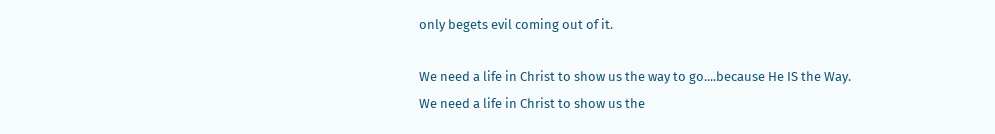only begets evil coming out of it.

We need a life in Christ to show us the way to go....because He IS the Way.
We need a life in Christ to show us the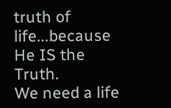truth of life...because He IS the Truth.
We need a life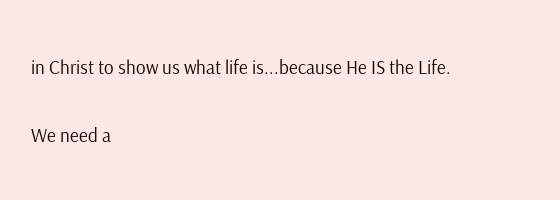in Christ to show us what life is...because He IS the Life.

We need a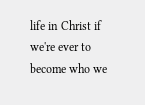life in Christ if we're ever to become who we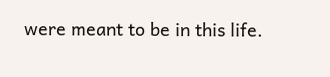were meant to be in this life.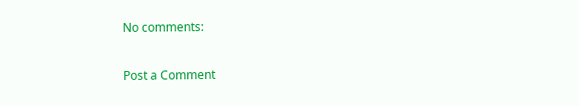No comments:

Post a Comment